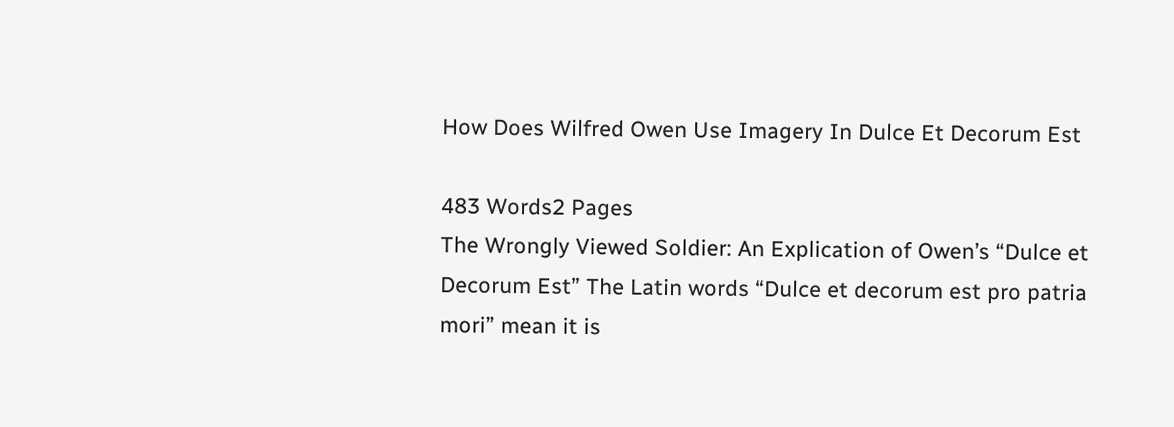How Does Wilfred Owen Use Imagery In Dulce Et Decorum Est

483 Words2 Pages
The Wrongly Viewed Soldier: An Explication of Owen’s “Dulce et Decorum Est” The Latin words “Dulce et decorum est pro patria mori” mean it is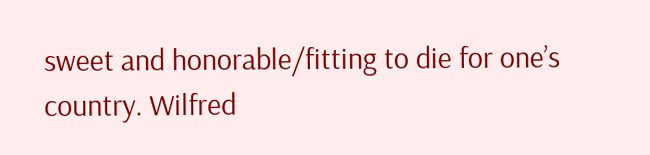sweet and honorable/fitting to die for one’s country. Wilfred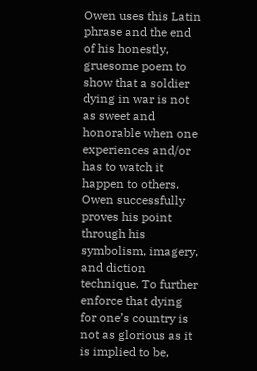Owen uses this Latin phrase and the end of his honestly, gruesome poem to show that a soldier dying in war is not as sweet and honorable when one experiences and/or has to watch it happen to others. Owen successfully proves his point through his symbolism, imagery, and diction technique. To further enforce that dying for one’s country is not as glorious as it is implied to be,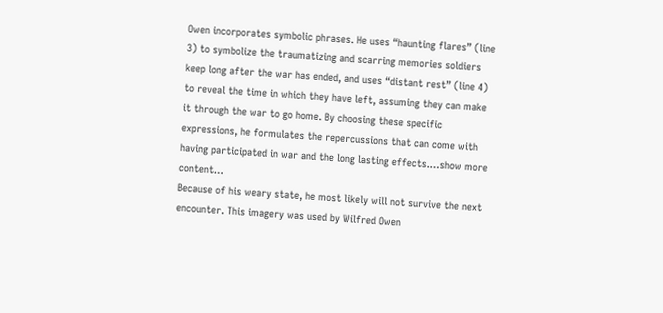Owen incorporates symbolic phrases. He uses “haunting flares” (line 3) to symbolize the traumatizing and scarring memories soldiers keep long after the war has ended, and uses “distant rest” (line 4) to reveal the time in which they have left, assuming they can make it through the war to go home. By choosing these specific expressions, he formulates the repercussions that can come with having participated in war and the long lasting effects.…show more content…
Because of his weary state, he most likely will not survive the next encounter. This imagery was used by Wilfred Owen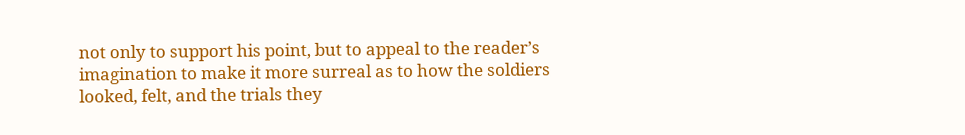not only to support his point, but to appeal to the reader’s imagination to make it more surreal as to how the soldiers looked, felt, and the trials they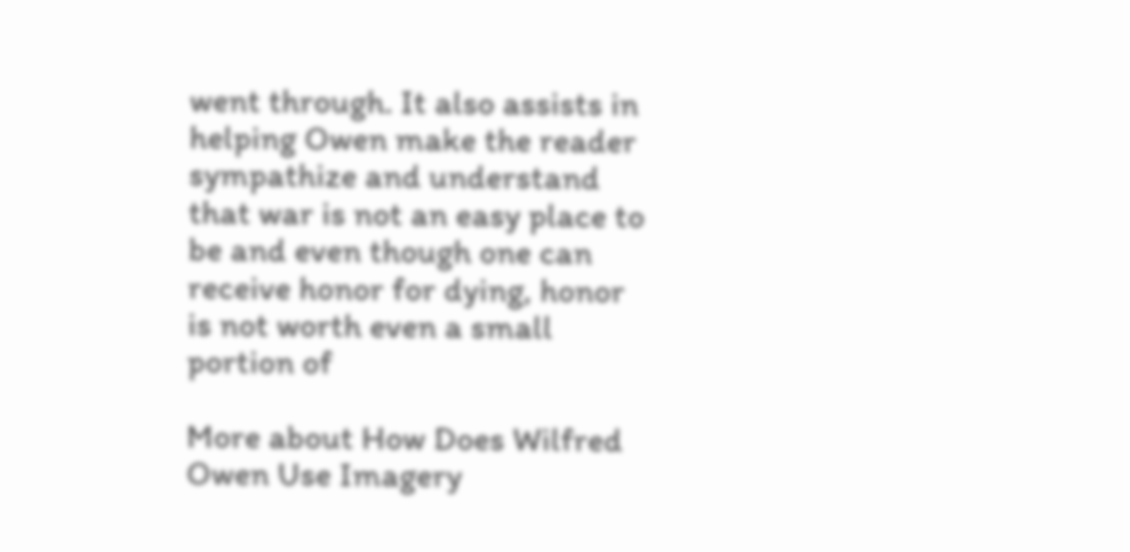went through. It also assists in helping Owen make the reader sympathize and understand that war is not an easy place to be and even though one can receive honor for dying, honor is not worth even a small portion of

More about How Does Wilfred Owen Use Imagery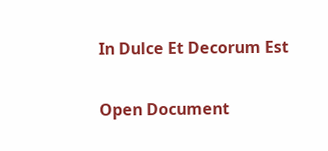In Dulce Et Decorum Est

Open Document